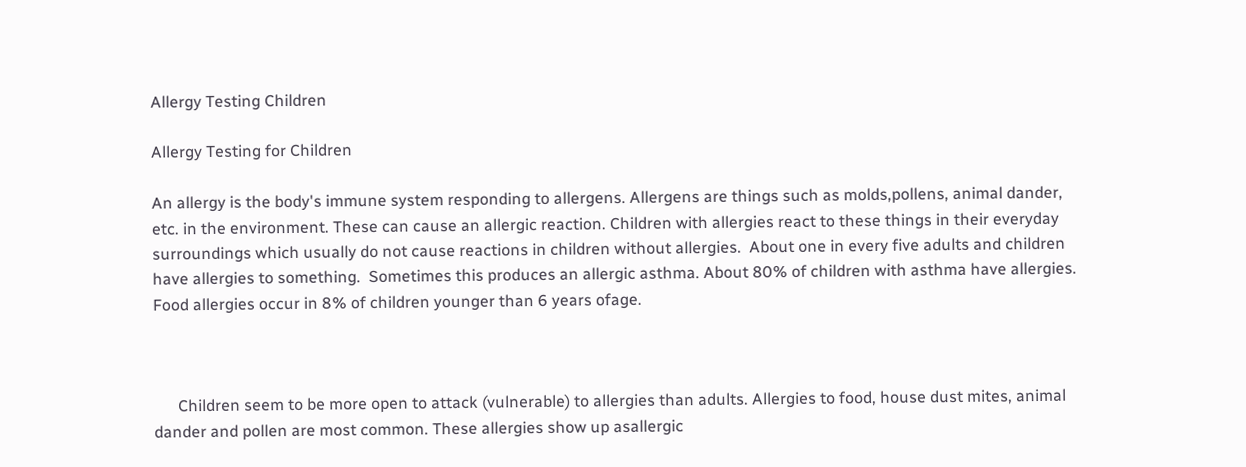Allergy Testing Children

Allergy Testing for Children

An allergy is the body's immune system responding to allergens. Allergens are things such as molds,pollens, animal dander, etc. in the environment. These can cause an allergic reaction. Children with allergies react to these things in their everyday surroundings which usually do not cause reactions in children without allergies.  About one in every five adults and children have allergies to something.  Sometimes this produces an allergic asthma. About 80% of children with asthma have allergies.  Food allergies occur in 8% of children younger than 6 years ofage.



      Children seem to be more open to attack (vulnerable) to allergies than adults. Allergies to food, house dust mites, animal dander and pollen are most common. These allergies show up asallergic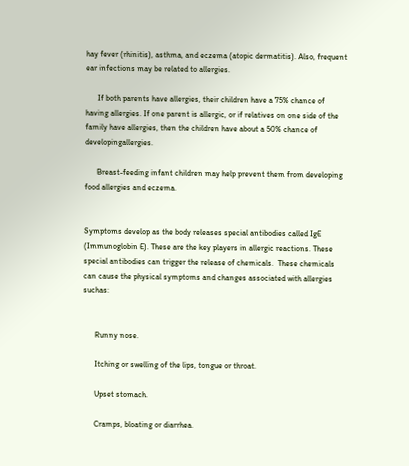hay fever (rhinitis), asthma, and eczema (atopic dermatitis). Also, frequent ear infections may be related to allergies.

      If both parents have allergies, their children have a 75% chance of having allergies. If one parent is allergic, or if relatives on one side of the family have allergies, then the children have about a 50% chance of developingallergies.

      Breast-feeding infant children may help prevent them from developing food allergies and eczema.


Symptoms develop as the body releases special antibodies called IgE (Immunoglobin E). These are the key players in allergic reactions. These special antibodies can trigger the release of chemicals.  These chemicals can cause the physical symptoms and changes associated with allergies suchas:


      Runny nose.

      Itching or swelling of the lips, tongue or throat.

      Upset stomach.

      Cramps, bloating or diarrhea.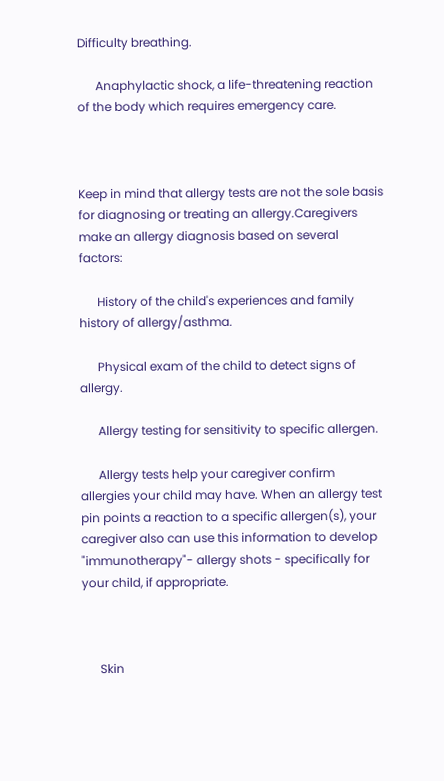Difficulty breathing.

      Anaphylactic shock, a life-threatening reaction of the body which requires emergency care.



Keep in mind that allergy tests are not the sole basis for diagnosing or treating an allergy.Caregivers make an allergy diagnosis based on several factors:

      History of the child's experiences and family history of allergy/asthma.

      Physical exam of the child to detect signs of allergy.

      Allergy testing for sensitivity to specific allergen.

      Allergy tests help your caregiver confirm allergies your child may have. When an allergy test pin points a reaction to a specific allergen(s), your caregiver also can use this information to develop "immunotherapy"- allergy shots - specifically for your child, if appropriate.



      Skin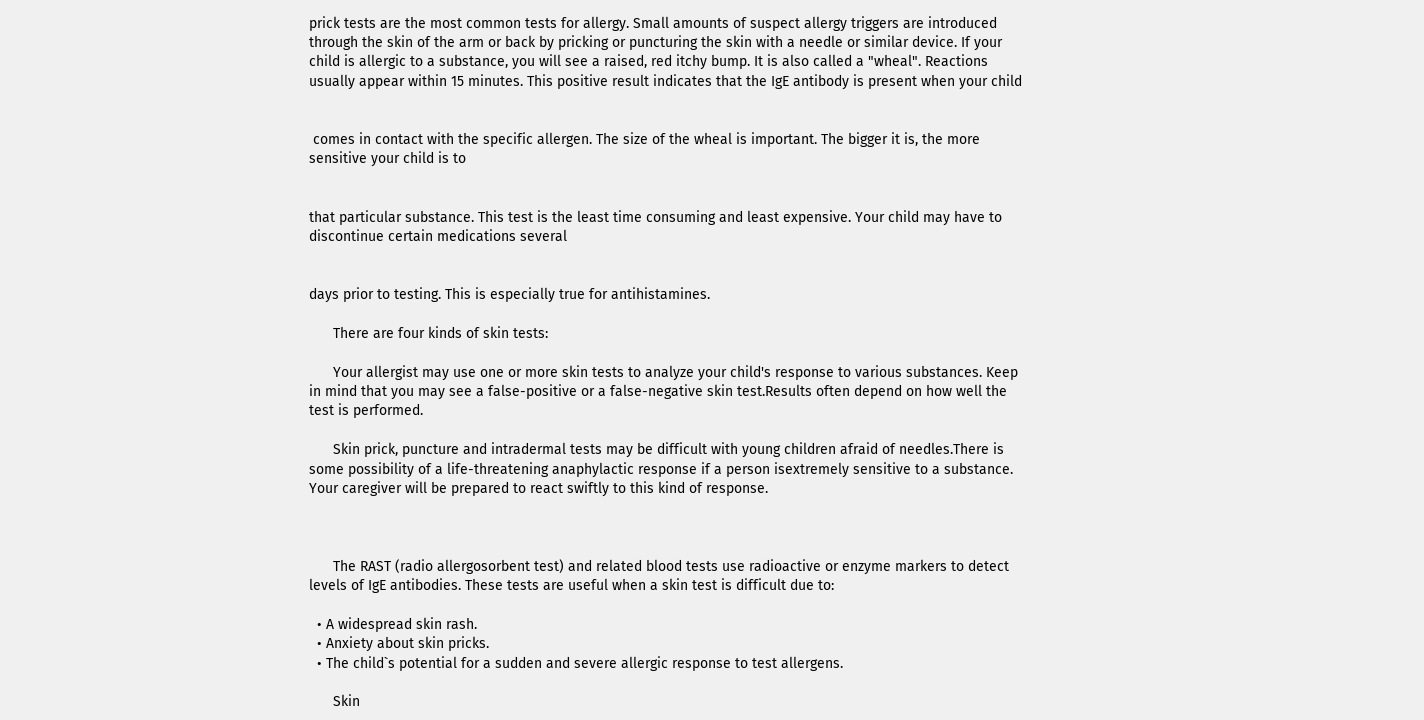prick tests are the most common tests for allergy. Small amounts of suspect allergy triggers are introduced through the skin of the arm or back by pricking or puncturing the skin with a needle or similar device. If your child is allergic to a substance, you will see a raised, red itchy bump. It is also called a "wheal". Reactions usually appear within 15 minutes. This positive result indicates that the IgE antibody is present when your child


 comes in contact with the specific allergen. The size of the wheal is important. The bigger it is, the more sensitive your child is to


that particular substance. This test is the least time consuming and least expensive. Your child may have to discontinue certain medications several


days prior to testing. This is especially true for antihistamines.

      There are four kinds of skin tests:

      Your allergist may use one or more skin tests to analyze your child's response to various substances. Keep in mind that you may see a false-positive or a false-negative skin test.Results often depend on how well the test is performed.

      Skin prick, puncture and intradermal tests may be difficult with young children afraid of needles.There is some possibility of a life-threatening anaphylactic response if a person isextremely sensitive to a substance. Your caregiver will be prepared to react swiftly to this kind of response.



      The RAST (radio allergosorbent test) and related blood tests use radioactive or enzyme markers to detect levels of IgE antibodies. These tests are useful when a skin test is difficult due to:

  • A widespread skin rash.
  • Anxiety about skin pricks.
  • The child`s potential for a sudden and severe allergic response to test allergens.

      Skin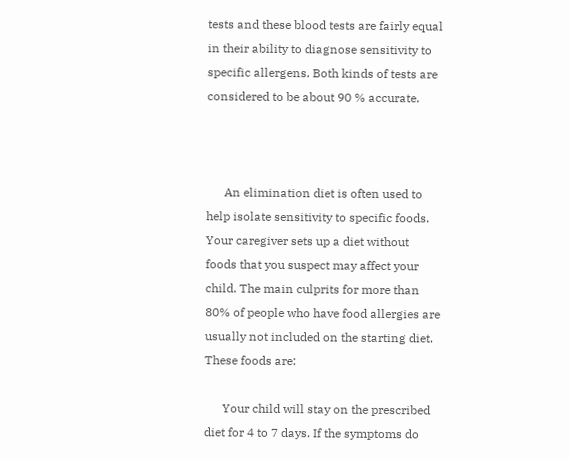tests and these blood tests are fairly equal in their ability to diagnose sensitivity to specific allergens. Both kinds of tests are considered to be about 90 % accurate.



      An elimination diet is often used to help isolate sensitivity to specific foods. Your caregiver sets up a diet without foods that you suspect may affect your child. The main culprits for more than 80% of people who have food allergies are usually not included on the starting diet. These foods are:

      Your child will stay on the prescribed diet for 4 to 7 days. If the symptoms do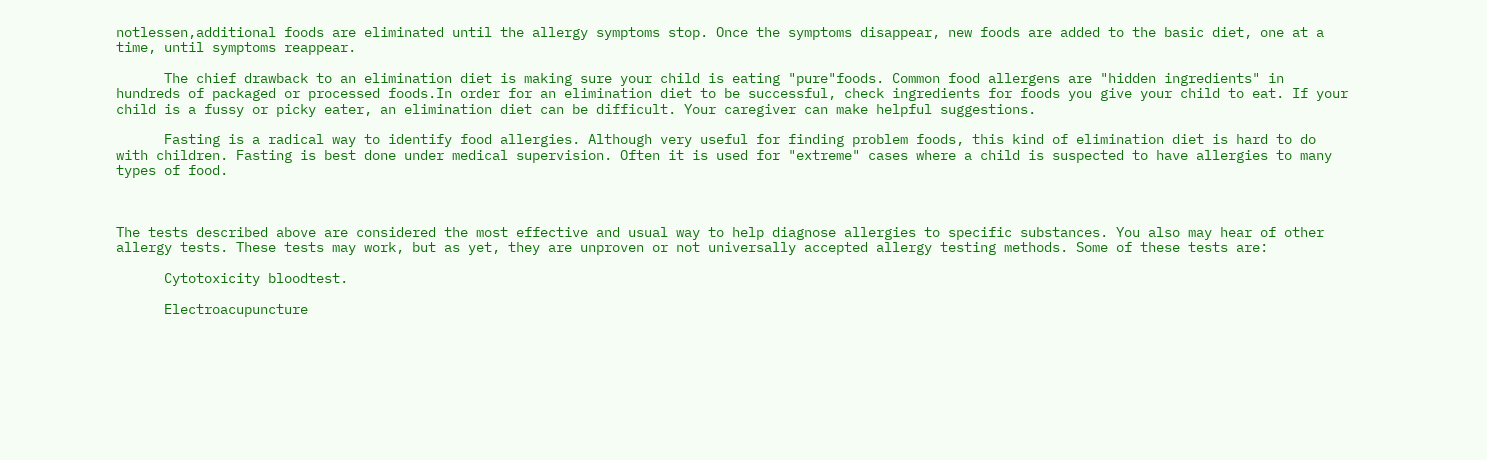notlessen,additional foods are eliminated until the allergy symptoms stop. Once the symptoms disappear, new foods are added to the basic diet, one at a time, until symptoms reappear.

      The chief drawback to an elimination diet is making sure your child is eating "pure"foods. Common food allergens are "hidden ingredients" in hundreds of packaged or processed foods.In order for an elimination diet to be successful, check ingredients for foods you give your child to eat. If your child is a fussy or picky eater, an elimination diet can be difficult. Your caregiver can make helpful suggestions.

      Fasting is a radical way to identify food allergies. Although very useful for finding problem foods, this kind of elimination diet is hard to do with children. Fasting is best done under medical supervision. Often it is used for "extreme" cases where a child is suspected to have allergies to many types of food.



The tests described above are considered the most effective and usual way to help diagnose allergies to specific substances. You also may hear of other allergy tests. These tests may work, but as yet, they are unproven or not universally accepted allergy testing methods. Some of these tests are:

      Cytotoxicity bloodtest.

      Electroacupuncture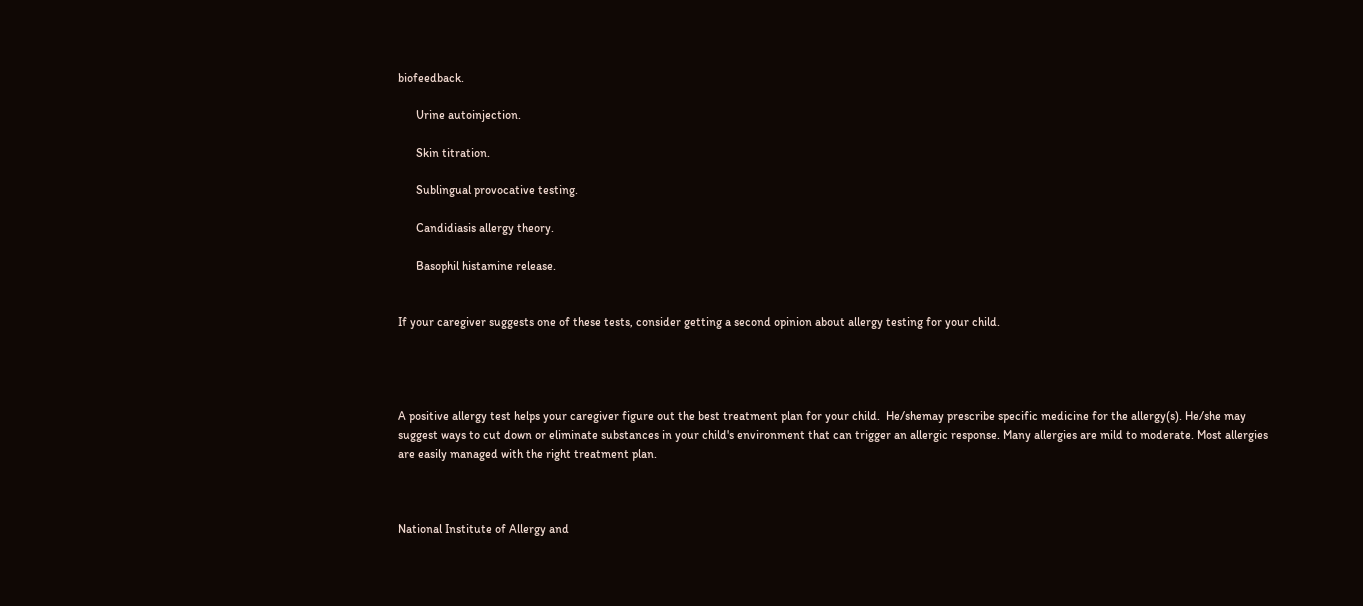biofeedback.

      Urine autoinjection.

      Skin titration.

      Sublingual provocative testing.

      Candidiasis allergy theory.

      Basophil histamine release.


If your caregiver suggests one of these tests, consider getting a second opinion about allergy testing for your child.




A positive allergy test helps your caregiver figure out the best treatment plan for your child.  He/shemay prescribe specific medicine for the allergy(s). He/she may suggest ways to cut down or eliminate substances in your child's environment that can trigger an allergic response. Many allergies are mild to moderate. Most allergies are easily managed with the right treatment plan.



National Institute of Allergy and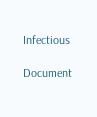Infectious

Document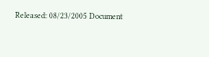Released: 08/23/2005 Document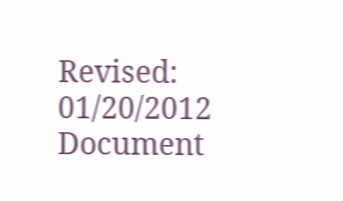Revised: 01/20/2012 Document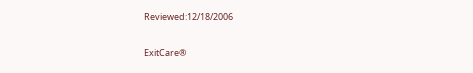Reviewed:12/18/2006

ExitCare®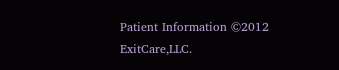Patient Information ©2012 ExitCare,LLC.